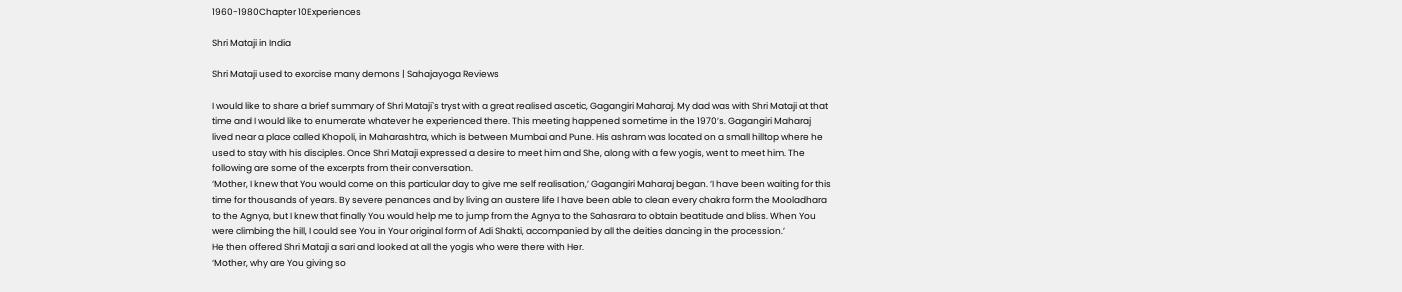1960-1980Chapter 10Experiences

Shri Mataji in India

Shri Mataji used to exorcise many demons | Sahajayoga Reviews

I would like to share a brief summary of Shri Mataji`s tryst with a great realised ascetic, Gagangiri Maharaj. My dad was with Shri Mataji at that time and I would like to enumerate whatever he experienced there. This meeting happened sometime in the 1970’s. Gagangiri Maharaj lived near a place called Khopoli, in Maharashtra, which is between Mumbai and Pune. His ashram was located on a small hilltop where he used to stay with his disciples. Once Shri Mataji expressed a desire to meet him and She, along with a few yogis, went to meet him. The following are some of the excerpts from their conversation.
‘Mother, I knew that You would come on this particular day to give me self realisation,’ Gagangiri Maharaj began. ‘I have been waiting for this time for thousands of years. By severe penances and by living an austere life I have been able to clean every chakra form the Mooladhara to the Agnya, but I knew that finally You would help me to jump from the Agnya to the Sahasrara to obtain beatitude and bliss. When You were climbing the hill, I could see You in Your original form of Adi Shakti, accompanied by all the deities dancing in the procession.’
He then offered Shri Mataji a sari and looked at all the yogis who were there with Her.
‘Mother, why are You giving so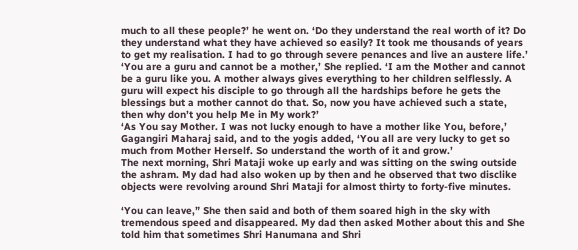much to all these people?’ he went on. ‘Do they understand the real worth of it? Do they understand what they have achieved so easily? It took me thousands of years to get my realisation. I had to go through severe penances and live an austere life.’
‘You are a guru and cannot be a mother,’ She replied. ‘I am the Mother and cannot be a guru like you. A mother always gives everything to her children selflessly. A guru will expect his disciple to go through all the hardships before he gets the blessings but a mother cannot do that. So, now you have achieved such a state, then why don’t you help Me in My work?’
‘As You say Mother. I was not lucky enough to have a mother like You, before,’ Gagangiri Maharaj said, and to the yogis added, ‘You all are very lucky to get so much from Mother Herself. So understand the worth of it and grow.’
The next morning, Shri Mataji woke up early and was sitting on the swing outside the ashram. My dad had also woken up by then and he observed that two disclike objects were revolving around Shri Mataji for almost thirty to forty-five minutes.

‘You can leave,” She then said and both of them soared high in the sky with tremendous speed and disappeared. My dad then asked Mother about this and She told him that sometimes Shri Hanumana and Shri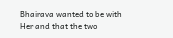Bhairava wanted to be with Her and that the two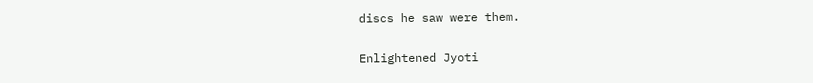discs he saw were them.

Enlightened Jyoti